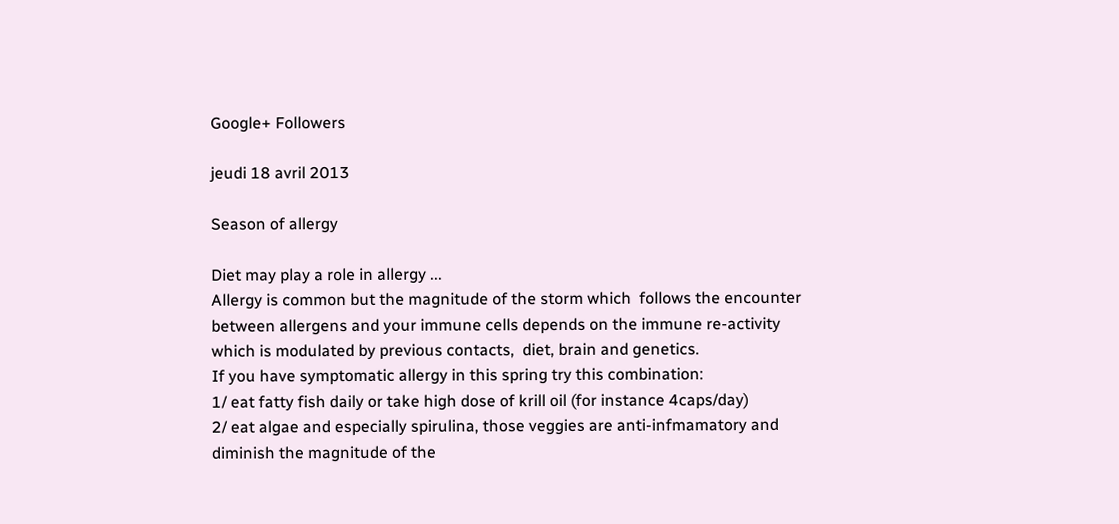Google+ Followers

jeudi 18 avril 2013

Season of allergy

Diet may play a role in allergy ...
Allergy is common but the magnitude of the storm which  follows the encounter between allergens and your immune cells depends on the immune re-activity which is modulated by previous contacts,  diet, brain and genetics.
If you have symptomatic allergy in this spring try this combination:
1/ eat fatty fish daily or take high dose of krill oil (for instance 4caps/day)
2/ eat algae and especially spirulina, those veggies are anti-infmamatory and diminish the magnitude of the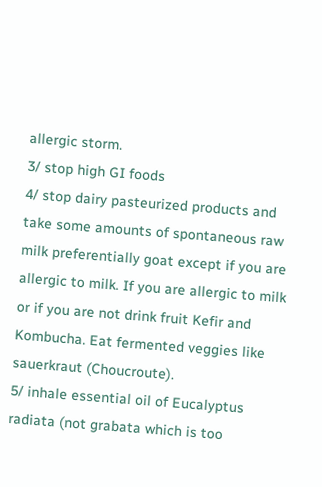allergic storm.
3/ stop high GI foods
4/ stop dairy pasteurized products and take some amounts of spontaneous raw milk preferentially goat except if you are allergic to milk. If you are allergic to milk or if you are not drink fruit Kefir and Kombucha. Eat fermented veggies like sauerkraut (Choucroute).
5/ inhale essential oil of Eucalyptus radiata (not grabata which is too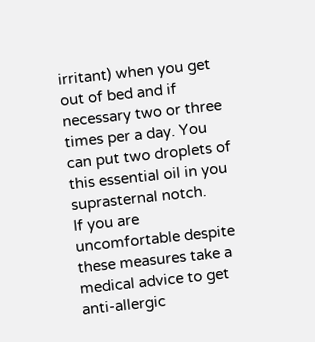irritant) when you get out of bed and if necessary two or three times per a day. You can put two droplets of this essential oil in you suprasternal notch.
If you are uncomfortable despite these measures take a medical advice to get anti-allergic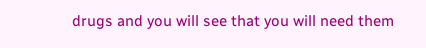drugs and you will see that you will need them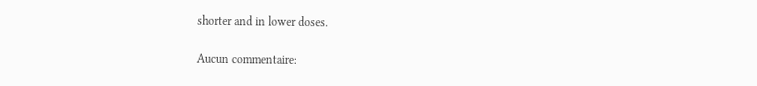shorter and in lower doses.

Aucun commentaire: